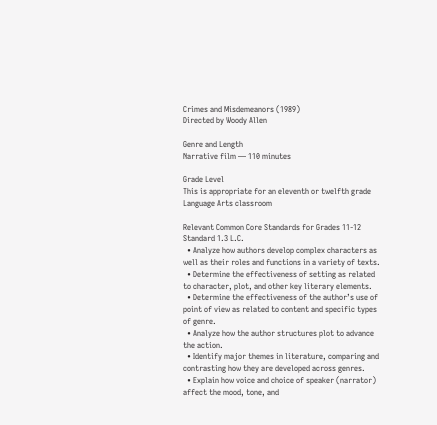Crimes and Misdemeanors (1989)
Directed by Woody Allen

Genre and Length
Narrative film — 110 minutes

Grade Level
This is appropriate for an eleventh or twelfth grade Language Arts classroom

Relevant Common Core Standards for Grades 11-12
Standard 1.3 L.C.
  • Analyze how authors develop complex characters as well as their roles and functions in a variety of texts.
  • Determine the effectiveness of setting as related to character, plot, and other key literary elements.
  • Determine the effectiveness of the author’s use of point of view as related to content and specific types of genre.
  • Analyze how the author structures plot to advance the action.
  • Identify major themes in literature, comparing and contrasting how they are developed across genres.
  • Explain how voice and choice of speaker (narrator) affect the mood, tone, and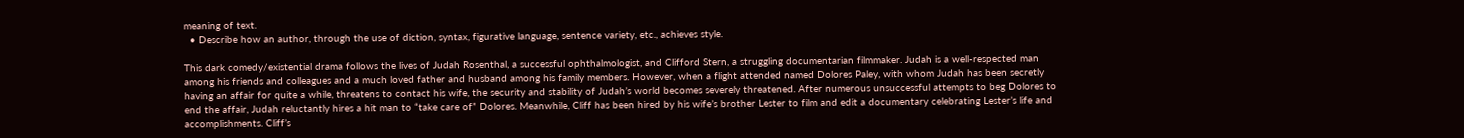meaning of text.
  • Describe how an author, through the use of diction, syntax, figurative language, sentence variety, etc., achieves style.

This dark comedy/existential drama follows the lives of Judah Rosenthal, a successful ophthalmologist, and Clifford Stern, a struggling documentarian filmmaker. Judah is a well-respected man among his friends and colleagues and a much loved father and husband among his family members. However, when a flight attended named Dolores Paley, with whom Judah has been secretly having an affair for quite a while, threatens to contact his wife, the security and stability of Judah’s world becomes severely threatened. After numerous unsuccessful attempts to beg Dolores to end the affair, Judah reluctantly hires a hit man to “take care of” Dolores. Meanwhile, Cliff has been hired by his wife’s brother Lester to film and edit a documentary celebrating Lester’s life and accomplishments. Cliff’s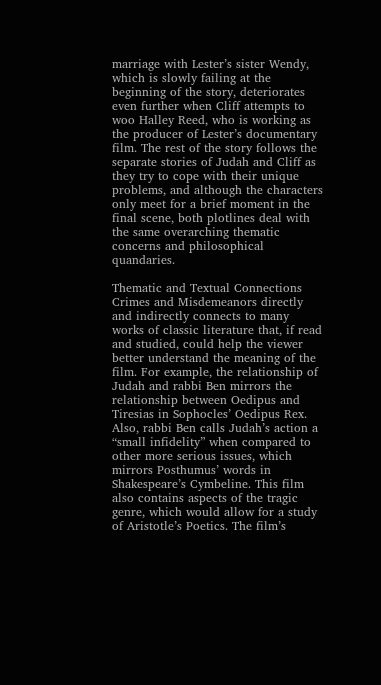marriage with Lester’s sister Wendy, which is slowly failing at the beginning of the story, deteriorates even further when Cliff attempts to woo Halley Reed, who is working as the producer of Lester’s documentary film. The rest of the story follows the separate stories of Judah and Cliff as they try to cope with their unique problems, and although the characters only meet for a brief moment in the final scene, both plotlines deal with the same overarching thematic concerns and philosophical quandaries.

Thematic and Textual Connections
Crimes and Misdemeanors directly and indirectly connects to many works of classic literature that, if read and studied, could help the viewer better understand the meaning of the film. For example, the relationship of Judah and rabbi Ben mirrors the relationship between Oedipus and Tiresias in Sophocles’ Oedipus Rex. Also, rabbi Ben calls Judah’s action a “small infidelity” when compared to other more serious issues, which mirrors Posthumus’ words in Shakespeare’s Cymbeline. This film also contains aspects of the tragic genre, which would allow for a study of Aristotle’s Poetics. The film’s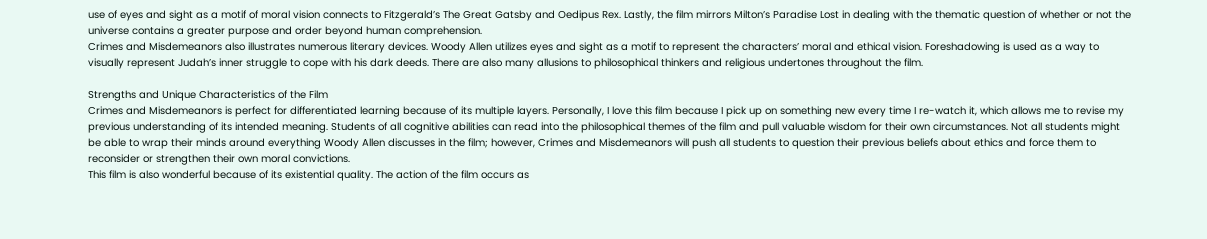use of eyes and sight as a motif of moral vision connects to Fitzgerald’s The Great Gatsby and Oedipus Rex. Lastly, the film mirrors Milton’s Paradise Lost in dealing with the thematic question of whether or not the universe contains a greater purpose and order beyond human comprehension.
Crimes and Misdemeanors also illustrates numerous literary devices. Woody Allen utilizes eyes and sight as a motif to represent the characters’ moral and ethical vision. Foreshadowing is used as a way to visually represent Judah’s inner struggle to cope with his dark deeds. There are also many allusions to philosophical thinkers and religious undertones throughout the film.

Strengths and Unique Characteristics of the Film
Crimes and Misdemeanors is perfect for differentiated learning because of its multiple layers. Personally, I love this film because I pick up on something new every time I re-watch it, which allows me to revise my previous understanding of its intended meaning. Students of all cognitive abilities can read into the philosophical themes of the film and pull valuable wisdom for their own circumstances. Not all students might be able to wrap their minds around everything Woody Allen discusses in the film; however, Crimes and Misdemeanors will push all students to question their previous beliefs about ethics and force them to reconsider or strengthen their own moral convictions.
This film is also wonderful because of its existential quality. The action of the film occurs as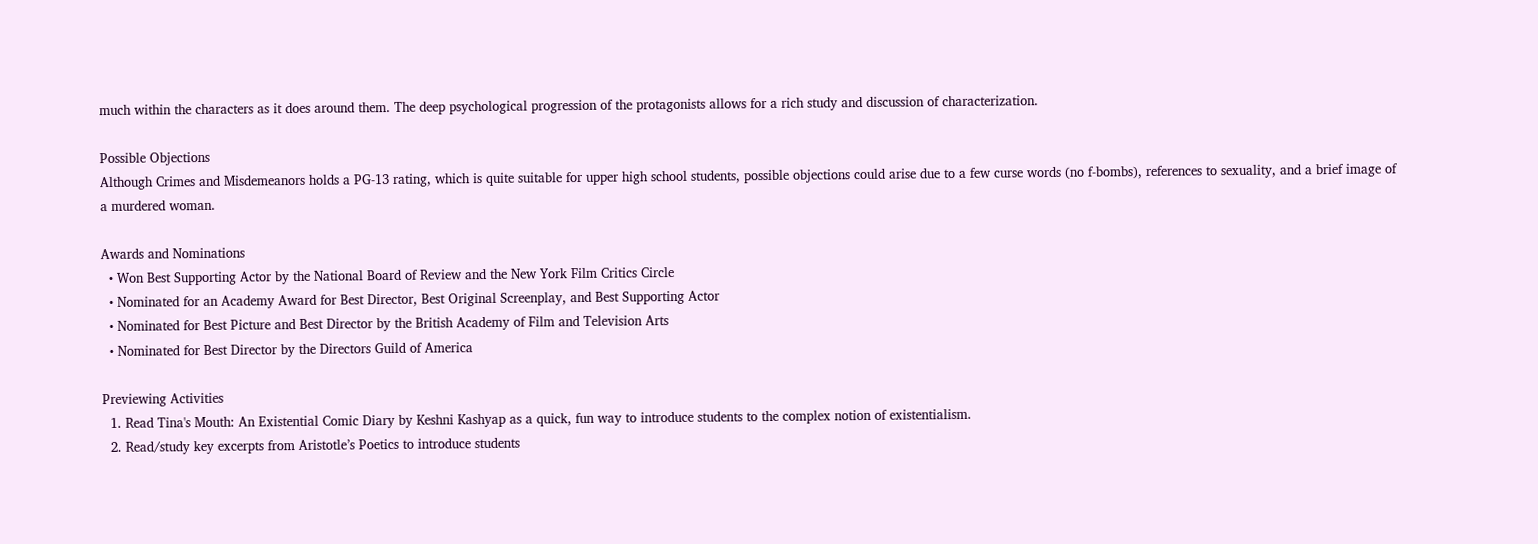much within the characters as it does around them. The deep psychological progression of the protagonists allows for a rich study and discussion of characterization.

Possible Objections
Although Crimes and Misdemeanors holds a PG-13 rating, which is quite suitable for upper high school students, possible objections could arise due to a few curse words (no f-bombs), references to sexuality, and a brief image of a murdered woman.

Awards and Nominations
  • Won Best Supporting Actor by the National Board of Review and the New York Film Critics Circle
  • Nominated for an Academy Award for Best Director, Best Original Screenplay, and Best Supporting Actor
  • Nominated for Best Picture and Best Director by the British Academy of Film and Television Arts
  • Nominated for Best Director by the Directors Guild of America

Previewing Activities
  1. Read Tina's Mouth: An Existential Comic Diary by Keshni Kashyap as a quick, fun way to introduce students to the complex notion of existentialism.
  2. Read/study key excerpts from Aristotle’s Poetics to introduce students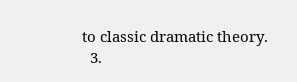to classic dramatic theory.
  3.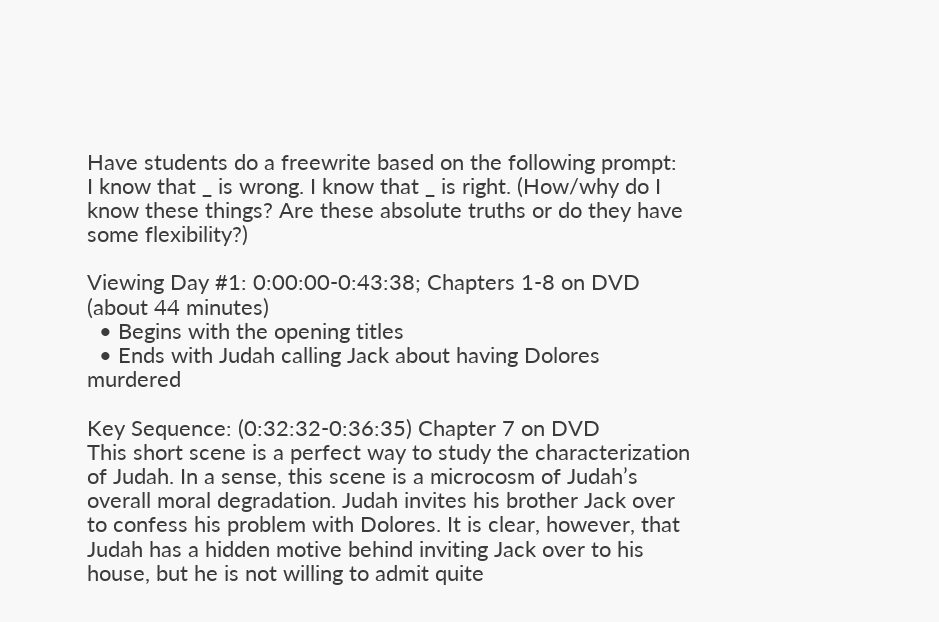Have students do a freewrite based on the following prompt:
I know that _ is wrong. I know that _ is right. (How/why do I know these things? Are these absolute truths or do they have some flexibility?)

Viewing Day #1: 0:00:00-0:43:38; Chapters 1-8 on DVD (about 44 minutes)
  • Begins with the opening titles
  • Ends with Judah calling Jack about having Dolores murdered

Key Sequence: (0:32:32-0:36:35) Chapter 7 on DVD
This short scene is a perfect way to study the characterization of Judah. In a sense, this scene is a microcosm of Judah’s overall moral degradation. Judah invites his brother Jack over to confess his problem with Dolores. It is clear, however, that Judah has a hidden motive behind inviting Jack over to his house, but he is not willing to admit quite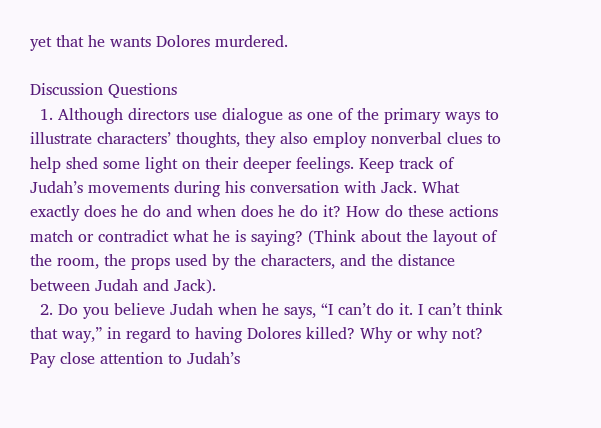yet that he wants Dolores murdered.

Discussion Questions
  1. Although directors use dialogue as one of the primary ways to illustrate characters’ thoughts, they also employ nonverbal clues to help shed some light on their deeper feelings. Keep track of Judah’s movements during his conversation with Jack. What exactly does he do and when does he do it? How do these actions match or contradict what he is saying? (Think about the layout of the room, the props used by the characters, and the distance between Judah and Jack).
  2. Do you believe Judah when he says, “I can’t do it. I can’t think that way,” in regard to having Dolores killed? Why or why not? Pay close attention to Judah’s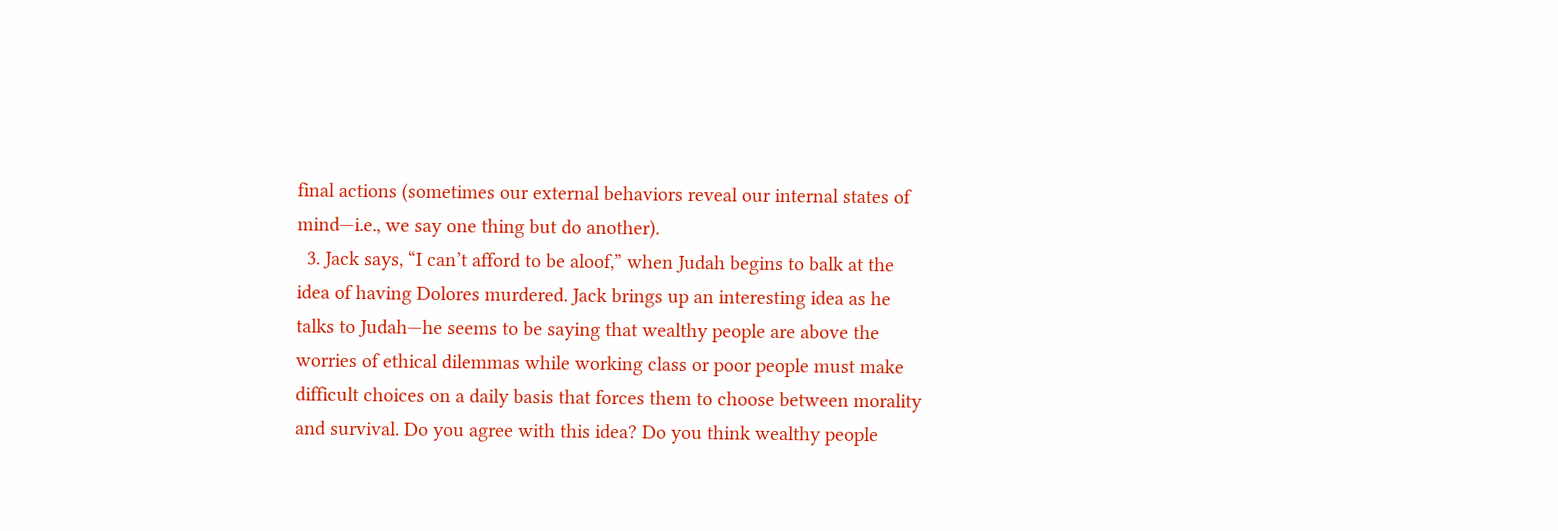final actions (sometimes our external behaviors reveal our internal states of mind—i.e., we say one thing but do another).
  3. Jack says, “I can’t afford to be aloof,” when Judah begins to balk at the idea of having Dolores murdered. Jack brings up an interesting idea as he talks to Judah—he seems to be saying that wealthy people are above the worries of ethical dilemmas while working class or poor people must make difficult choices on a daily basis that forces them to choose between morality and survival. Do you agree with this idea? Do you think wealthy people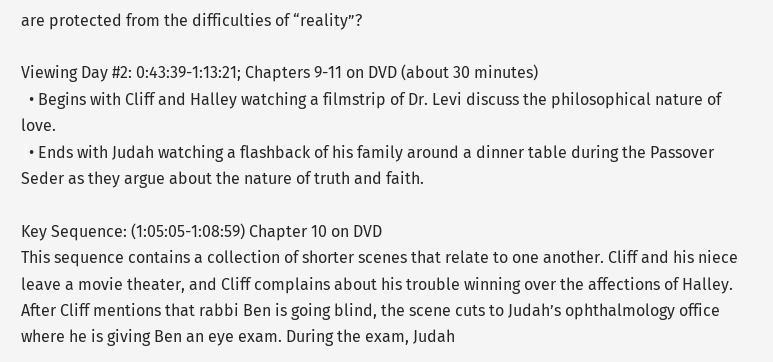are protected from the difficulties of “reality”?

Viewing Day #2: 0:43:39-1:13:21; Chapters 9-11 on DVD (about 30 minutes)
  • Begins with Cliff and Halley watching a filmstrip of Dr. Levi discuss the philosophical nature of love.
  • Ends with Judah watching a flashback of his family around a dinner table during the Passover Seder as they argue about the nature of truth and faith.

Key Sequence: (1:05:05-1:08:59) Chapter 10 on DVD
This sequence contains a collection of shorter scenes that relate to one another. Cliff and his niece leave a movie theater, and Cliff complains about his trouble winning over the affections of Halley. After Cliff mentions that rabbi Ben is going blind, the scene cuts to Judah’s ophthalmology office where he is giving Ben an eye exam. During the exam, Judah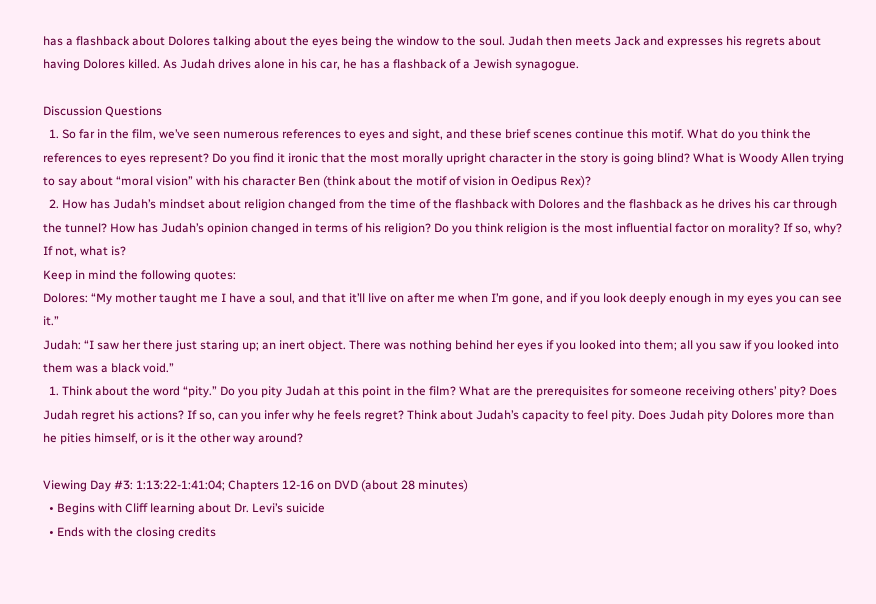has a flashback about Dolores talking about the eyes being the window to the soul. Judah then meets Jack and expresses his regrets about having Dolores killed. As Judah drives alone in his car, he has a flashback of a Jewish synagogue.

Discussion Questions
  1. So far in the film, we’ve seen numerous references to eyes and sight, and these brief scenes continue this motif. What do you think the references to eyes represent? Do you find it ironic that the most morally upright character in the story is going blind? What is Woody Allen trying to say about “moral vision” with his character Ben (think about the motif of vision in Oedipus Rex)?
  2. How has Judah’s mindset about religion changed from the time of the flashback with Dolores and the flashback as he drives his car through the tunnel? How has Judah’s opinion changed in terms of his religion? Do you think religion is the most influential factor on morality? If so, why? If not, what is?
Keep in mind the following quotes:
Dolores: “My mother taught me I have a soul, and that it’ll live on after me when I’m gone, and if you look deeply enough in my eyes you can see it.”
Judah: “I saw her there just staring up; an inert object. There was nothing behind her eyes if you looked into them; all you saw if you looked into them was a black void.”
  1. Think about the word “pity.” Do you pity Judah at this point in the film? What are the prerequisites for someone receiving others’ pity? Does Judah regret his actions? If so, can you infer why he feels regret? Think about Judah’s capacity to feel pity. Does Judah pity Dolores more than he pities himself, or is it the other way around?

Viewing Day #3: 1:13:22-1:41:04; Chapters 12-16 on DVD (about 28 minutes)
  • Begins with Cliff learning about Dr. Levi’s suicide
  • Ends with the closing credits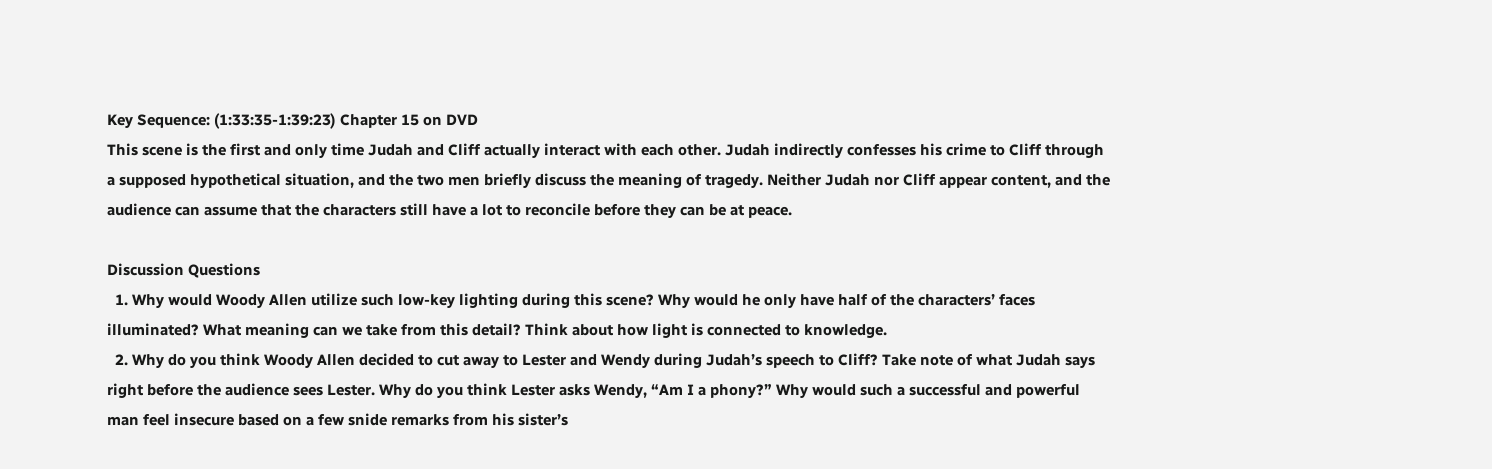Key Sequence: (1:33:35-1:39:23) Chapter 15 on DVD
This scene is the first and only time Judah and Cliff actually interact with each other. Judah indirectly confesses his crime to Cliff through a supposed hypothetical situation, and the two men briefly discuss the meaning of tragedy. Neither Judah nor Cliff appear content, and the audience can assume that the characters still have a lot to reconcile before they can be at peace.

Discussion Questions
  1. Why would Woody Allen utilize such low-key lighting during this scene? Why would he only have half of the characters’ faces illuminated? What meaning can we take from this detail? Think about how light is connected to knowledge.
  2. Why do you think Woody Allen decided to cut away to Lester and Wendy during Judah’s speech to Cliff? Take note of what Judah says right before the audience sees Lester. Why do you think Lester asks Wendy, “Am I a phony?” Why would such a successful and powerful man feel insecure based on a few snide remarks from his sister’s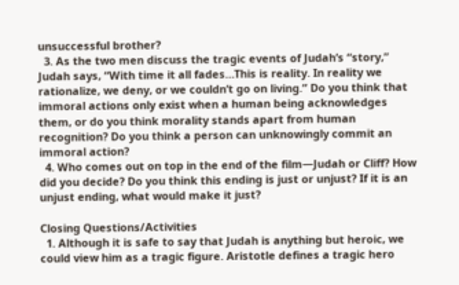unsuccessful brother?
  3. As the two men discuss the tragic events of Judah’s “story,” Judah says, “With time it all fades…This is reality. In reality we rationalize, we deny, or we couldn’t go on living.” Do you think that immoral actions only exist when a human being acknowledges them, or do you think morality stands apart from human recognition? Do you think a person can unknowingly commit an immoral action?
  4. Who comes out on top in the end of the film—Judah or Cliff? How did you decide? Do you think this ending is just or unjust? If it is an unjust ending, what would make it just?

Closing Questions/Activities
  1. Although it is safe to say that Judah is anything but heroic, we could view him as a tragic figure. Aristotle defines a tragic hero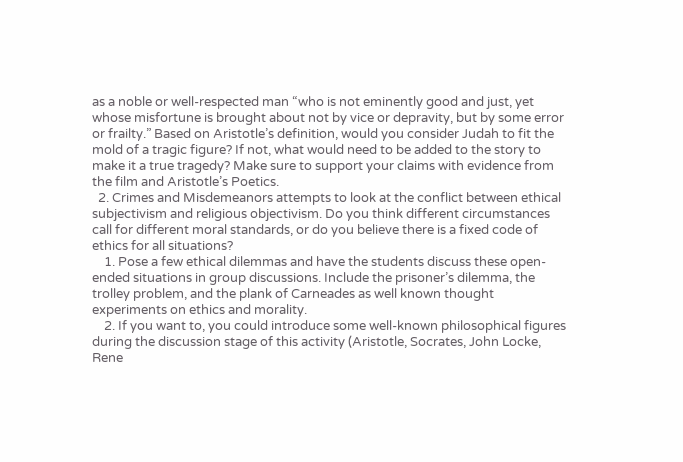as a noble or well-respected man “who is not eminently good and just, yet whose misfortune is brought about not by vice or depravity, but by some error or frailty.” Based on Aristotle’s definition, would you consider Judah to fit the mold of a tragic figure? If not, what would need to be added to the story to make it a true tragedy? Make sure to support your claims with evidence from the film and Aristotle’s Poetics.
  2. Crimes and Misdemeanors attempts to look at the conflict between ethical subjectivism and religious objectivism. Do you think different circumstances call for different moral standards, or do you believe there is a fixed code of ethics for all situations?
    1. Pose a few ethical dilemmas and have the students discuss these open-ended situations in group discussions. Include the prisoner’s dilemma, the trolley problem, and the plank of Carneades as well known thought experiments on ethics and morality.
    2. If you want to, you could introduce some well-known philosophical figures during the discussion stage of this activity (Aristotle, Socrates, John Locke, Rene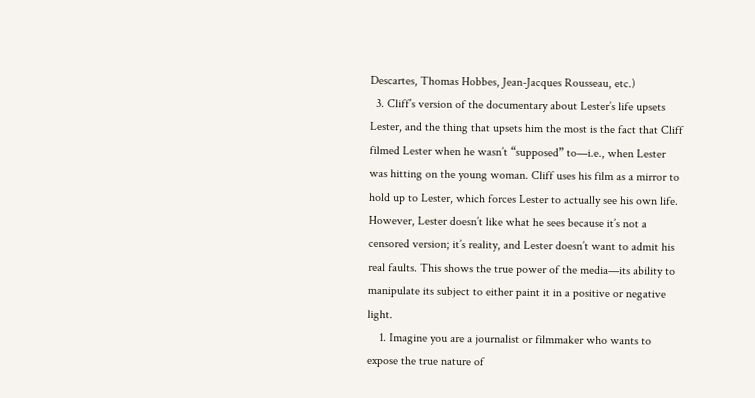Descartes, Thomas Hobbes, Jean-Jacques Rousseau, etc.)
  3. Cliff’s version of the documentary about Lester’s life upsets Lester, and the thing that upsets him the most is the fact that Cliff filmed Lester when he wasn’t “supposed” to—i.e., when Lester was hitting on the young woman. Cliff uses his film as a mirror to hold up to Lester, which forces Lester to actually see his own life. However, Lester doesn’t like what he sees because it’s not a censored version; it’s reality, and Lester doesn’t want to admit his real faults. This shows the true power of the media—its ability to manipulate its subject to either paint it in a positive or negative light.
    1. Imagine you are a journalist or filmmaker who wants to expose the true nature of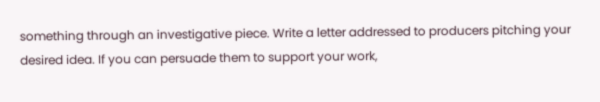something through an investigative piece. Write a letter addressed to producers pitching your desired idea. If you can persuade them to support your work,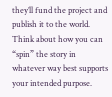they’ll fund the project and publish it to the world. Think about how you can “spin” the story in whatever way best supports your intended purpose.